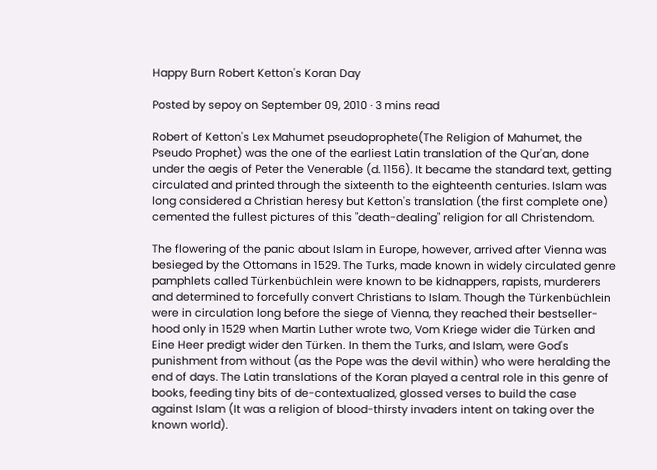Happy Burn Robert Ketton's Koran Day

Posted by sepoy on September 09, 2010 · 3 mins read

Robert of Ketton's Lex Mahumet pseudoprophete(The Religion of Mahumet, the Pseudo Prophet) was the one of the earliest Latin translation of the Qur'an, done under the aegis of Peter the Venerable (d. 1156). It became the standard text, getting circulated and printed through the sixteenth to the eighteenth centuries. Islam was long considered a Christian heresy but Ketton's translation (the first complete one) cemented the fullest pictures of this "death-dealing" religion for all Christendom.

The flowering of the panic about Islam in Europe, however, arrived after Vienna was besieged by the Ottomans in 1529. The Turks, made known in widely circulated genre pamphlets called Türkenbüchlein were known to be kidnappers, rapists, murderers and determined to forcefully convert Christians to Islam. Though the Türkenbüchlein were in circulation long before the siege of Vienna, they reached their bestseller-hood only in 1529 when Martin Luther wrote two, Vom Kriege wider die Türken and Eine Heer predigt wider den Türken. In them the Turks, and Islam, were God's punishment from without (as the Pope was the devil within) who were heralding the end of days. The Latin translations of the Koran played a central role in this genre of books, feeding tiny bits of de-contextualized, glossed verses to build the case against Islam (It was a religion of blood-thirsty invaders intent on taking over the known world).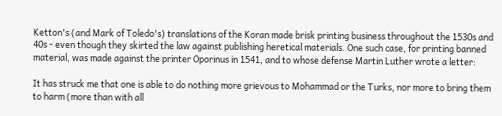Ketton's (and Mark of Toledo's) translations of the Koran made brisk printing business throughout the 1530s and 40s - even though they skirted the law against publishing heretical materials. One such case, for printing banned material, was made against the printer Oporinus in 1541, and to whose defense Martin Luther wrote a letter:

It has struck me that one is able to do nothing more grievous to Mohammad or the Turks, nor more to bring them to harm (more than with all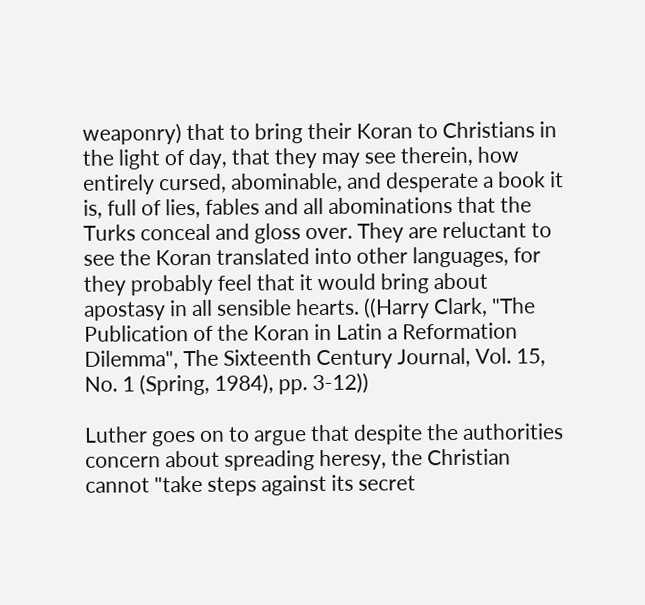weaponry) that to bring their Koran to Christians in the light of day, that they may see therein, how entirely cursed, abominable, and desperate a book it is, full of lies, fables and all abominations that the Turks conceal and gloss over. They are reluctant to see the Koran translated into other languages, for they probably feel that it would bring about apostasy in all sensible hearts. ((Harry Clark, "The Publication of the Koran in Latin a Reformation Dilemma", The Sixteenth Century Journal, Vol. 15, No. 1 (Spring, 1984), pp. 3-12))

Luther goes on to argue that despite the authorities concern about spreading heresy, the Christian cannot "take steps against its secret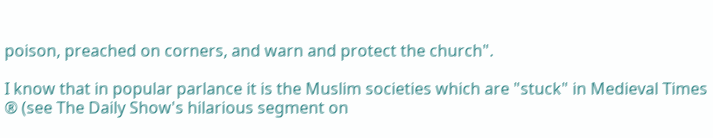poison, preached on corners, and warn and protect the church".

I know that in popular parlance it is the Muslim societies which are "stuck" in Medieval Times ® (see The Daily Show's hilarious segment on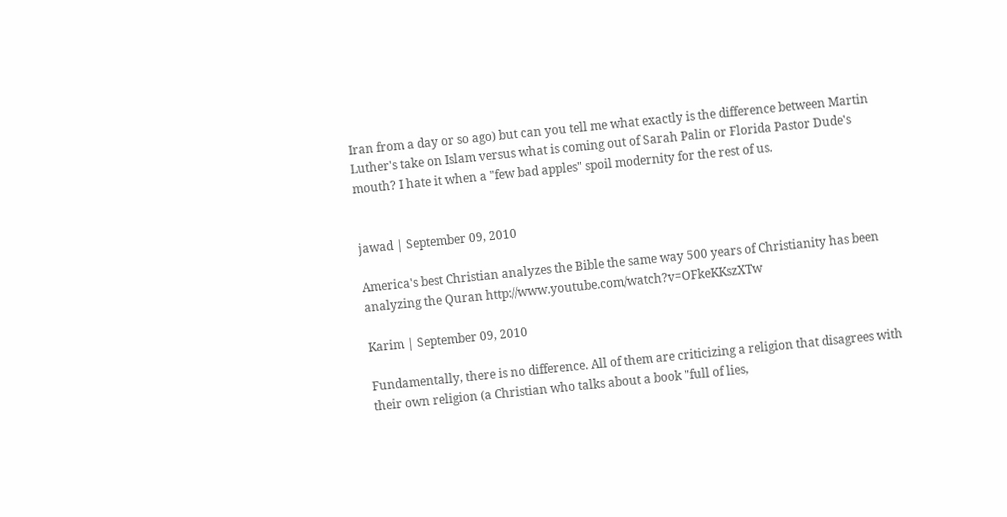Iran from a day or so ago) but can you tell me what exactly is the difference between Martin Luther's take on Islam versus what is coming out of Sarah Palin or Florida Pastor Dude's mouth? I hate it when a "few bad apples" spoil modernity for the rest of us.


jawad | September 09, 2010

America's best Christian analyzes the Bible the same way 500 years of Christianity has been analyzing the Quran http://www.youtube.com/watch?v=OFkeKKszXTw

Karim | September 09, 2010

Fundamentally, there is no difference. All of them are criticizing a religion that disagrees with their own religion (a Christian who talks about a book "full of lies,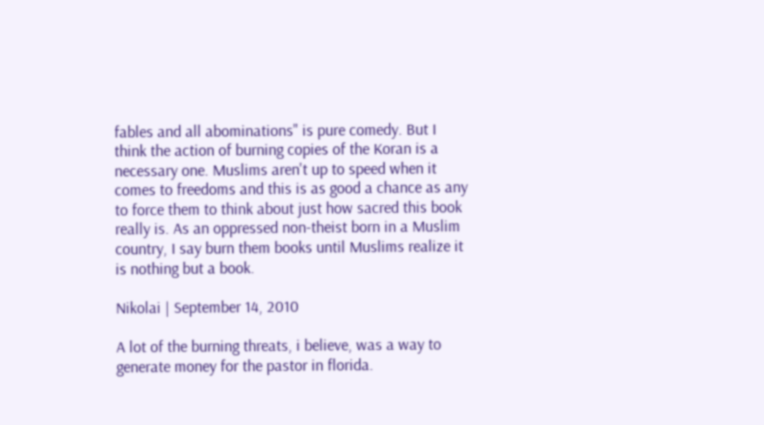fables and all abominations" is pure comedy. But I think the action of burning copies of the Koran is a necessary one. Muslims aren't up to speed when it comes to freedoms and this is as good a chance as any to force them to think about just how sacred this book really is. As an oppressed non-theist born in a Muslim country, I say burn them books until Muslims realize it is nothing but a book.

Nikolai | September 14, 2010

A lot of the burning threats, i believe, was a way to generate money for the pastor in florida.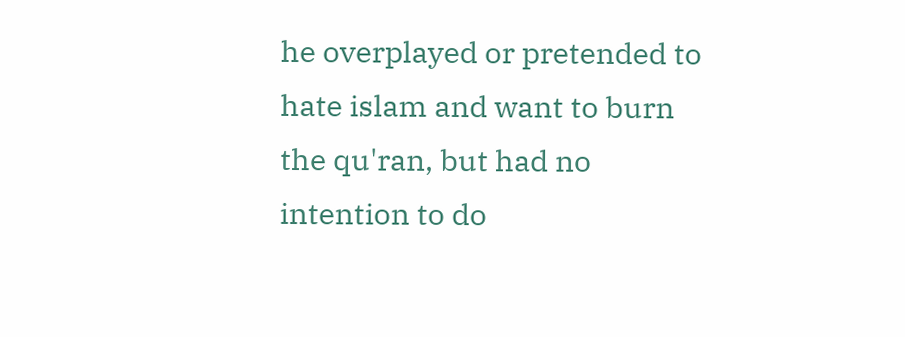he overplayed or pretended to hate islam and want to burn the qu'ran, but had no intention to do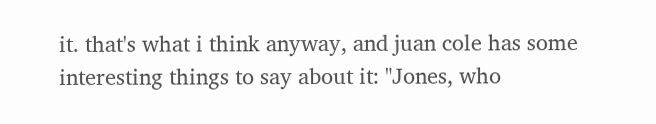it. that's what i think anyway, and juan cole has some interesting things to say about it: "Jones, who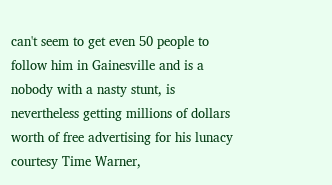can't seem to get even 50 people to follow him in Gainesville and is a nobody with a nasty stunt, is nevertheless getting millions of dollars worth of free advertising for his lunacy courtesy Time Warner,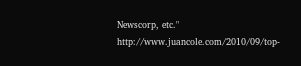Newscorp, etc." http://www.juancole.com/2010/09/top-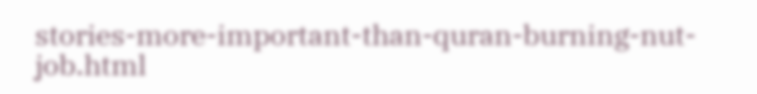stories-more-important-than-quran-burning-nut-job.html